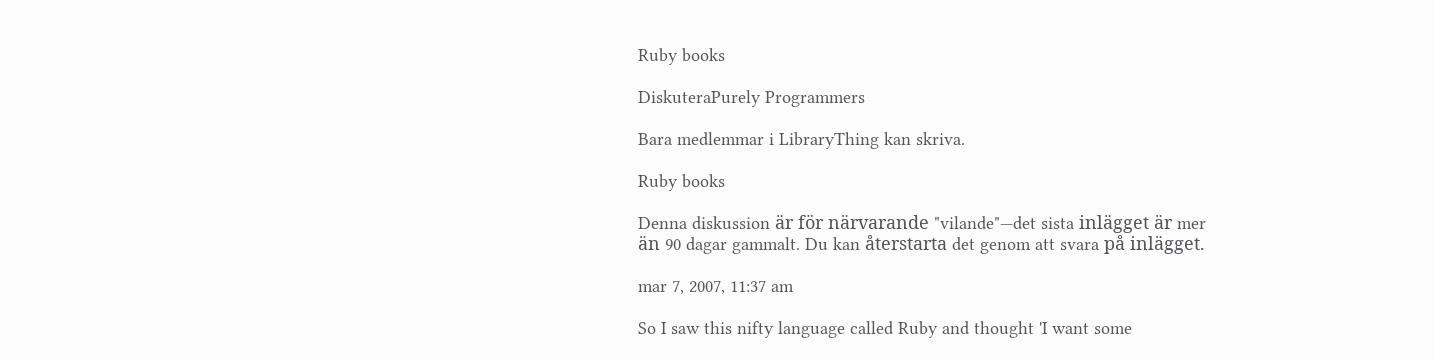Ruby books

DiskuteraPurely Programmers

Bara medlemmar i LibraryThing kan skriva.

Ruby books

Denna diskussion är för närvarande "vilande"—det sista inlägget är mer än 90 dagar gammalt. Du kan återstarta det genom att svara på inlägget.

mar 7, 2007, 11:37 am

So I saw this nifty language called Ruby and thought 'I want some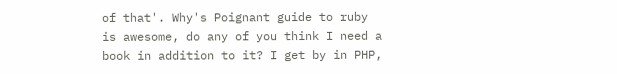of that'. Why's Poignant guide to ruby is awesome, do any of you think I need a book in addition to it? I get by in PHP,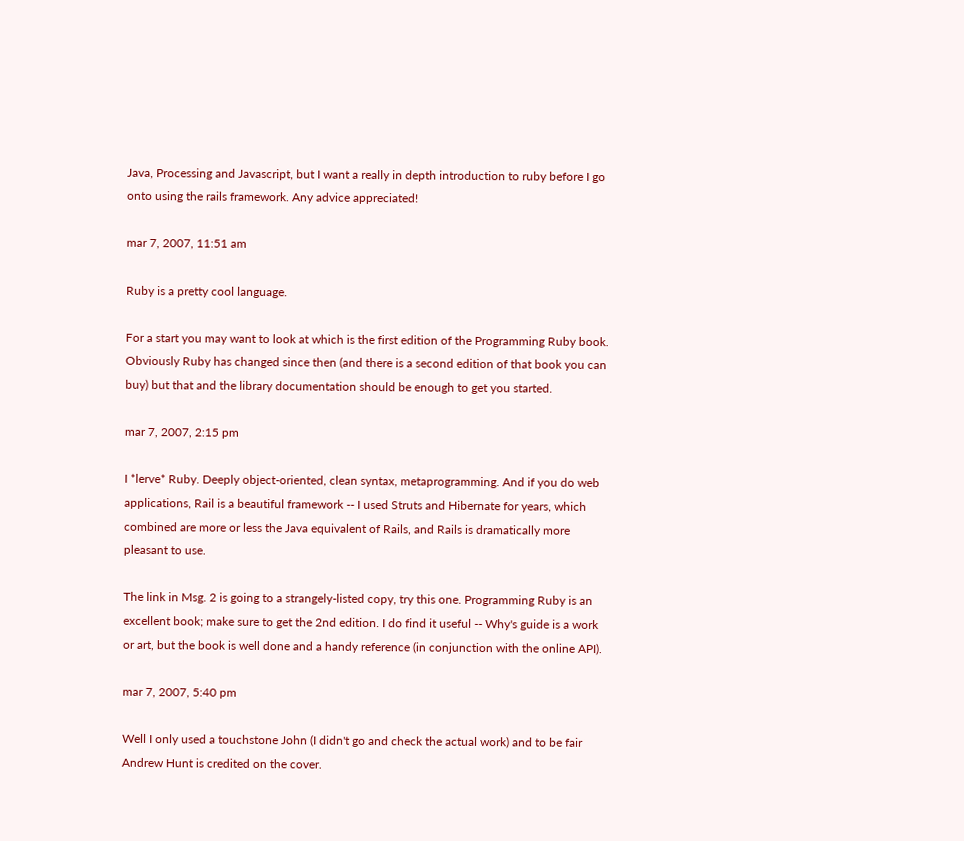Java, Processing and Javascript, but I want a really in depth introduction to ruby before I go onto using the rails framework. Any advice appreciated!

mar 7, 2007, 11:51 am

Ruby is a pretty cool language.

For a start you may want to look at which is the first edition of the Programming Ruby book. Obviously Ruby has changed since then (and there is a second edition of that book you can buy) but that and the library documentation should be enough to get you started.

mar 7, 2007, 2:15 pm

I *lerve* Ruby. Deeply object-oriented, clean syntax, metaprogramming. And if you do web applications, Rail is a beautiful framework -- I used Struts and Hibernate for years, which combined are more or less the Java equivalent of Rails, and Rails is dramatically more pleasant to use.

The link in Msg. 2 is going to a strangely-listed copy, try this one. Programming Ruby is an excellent book; make sure to get the 2nd edition. I do find it useful -- Why's guide is a work or art, but the book is well done and a handy reference (in conjunction with the online API).

mar 7, 2007, 5:40 pm

Well I only used a touchstone John (I didn't go and check the actual work) and to be fair Andrew Hunt is credited on the cover.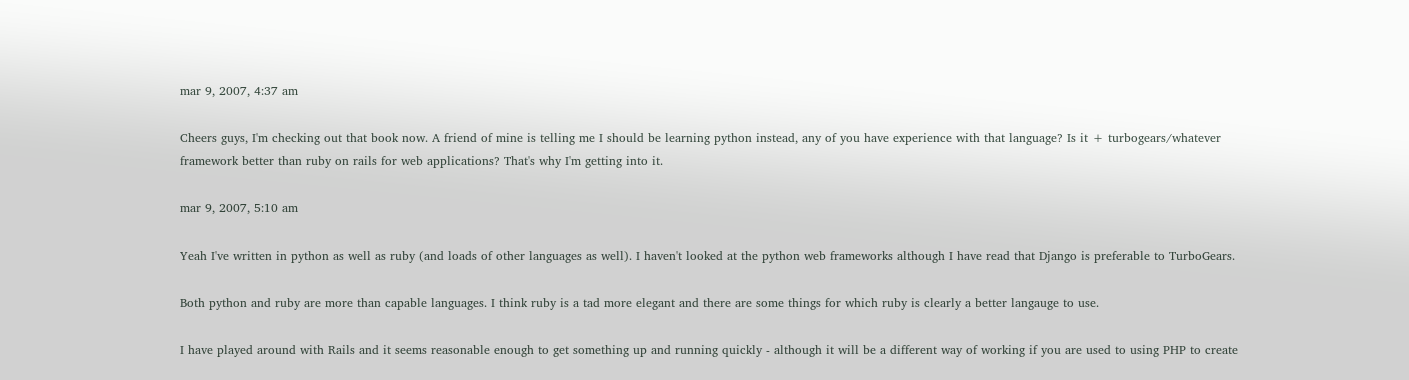mar 9, 2007, 4:37 am

Cheers guys, I'm checking out that book now. A friend of mine is telling me I should be learning python instead, any of you have experience with that language? Is it + turbogears/whatever framework better than ruby on rails for web applications? That's why I'm getting into it.

mar 9, 2007, 5:10 am

Yeah I've written in python as well as ruby (and loads of other languages as well). I haven't looked at the python web frameworks although I have read that Django is preferable to TurboGears.

Both python and ruby are more than capable languages. I think ruby is a tad more elegant and there are some things for which ruby is clearly a better langauge to use.

I have played around with Rails and it seems reasonable enough to get something up and running quickly - although it will be a different way of working if you are used to using PHP to create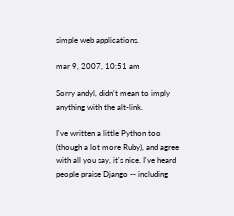simple web applications.

mar 9, 2007, 10:51 am

Sorry andyl, didn't mean to imply anything with the alt-link.

I've written a little Python too (though a lot more Ruby), and agree with all you say, it's nice. I've heard people praise Django -- including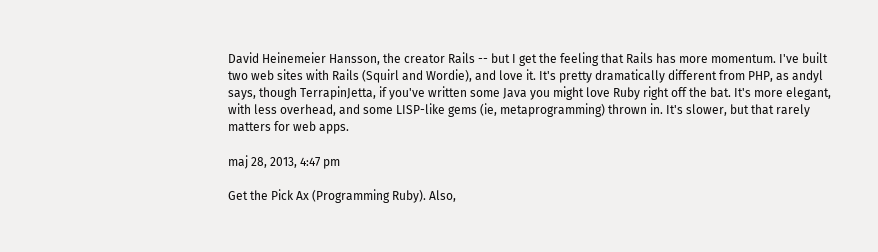David Heinemeier Hansson, the creator Rails -- but I get the feeling that Rails has more momentum. I've built two web sites with Rails (Squirl and Wordie), and love it. It's pretty dramatically different from PHP, as andyl says, though TerrapinJetta, if you've written some Java you might love Ruby right off the bat. It's more elegant, with less overhead, and some LISP-like gems (ie, metaprogramming) thrown in. It's slower, but that rarely matters for web apps.

maj 28, 2013, 4:47 pm

Get the Pick Ax (Programming Ruby). Also,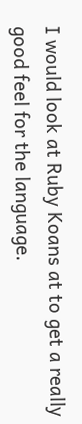I would look at Ruby Koans at to get a really good feel for the language.